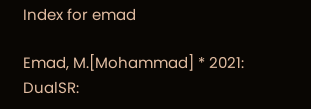Index for emad

Emad, M.[Mohammad] * 2021: DualSR: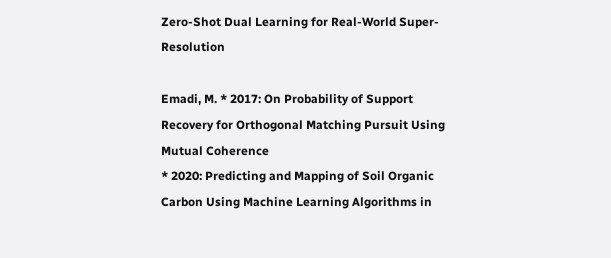Zero-Shot Dual Learning for Real-World Super-Resolution

Emadi, M. * 2017: On Probability of Support Recovery for Orthogonal Matching Pursuit Using Mutual Coherence
* 2020: Predicting and Mapping of Soil Organic Carbon Using Machine Learning Algorithms in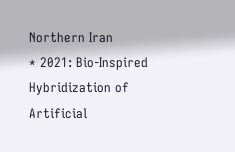Northern Iran
* 2021: Bio-Inspired Hybridization of Artificial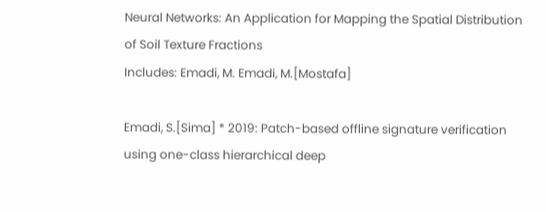Neural Networks: An Application for Mapping the Spatial Distribution of Soil Texture Fractions
Includes: Emadi, M. Emadi, M.[Mostafa]

Emadi, S.[Sima] * 2019: Patch-based offline signature verification using one-class hierarchical deep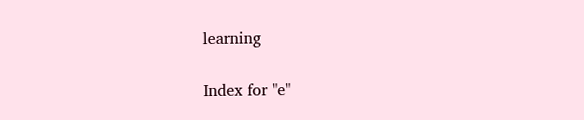learning

Index for "e"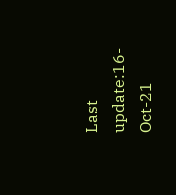Last update:16-Oct-21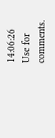14:06:26
Use for comments.